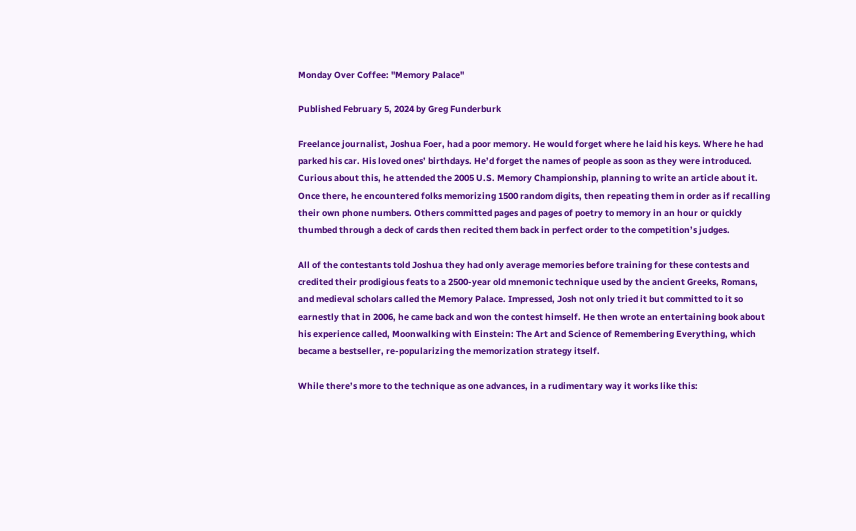Monday Over Coffee: "Memory Palace"

Published February 5, 2024 by Greg Funderburk

Freelance journalist, Joshua Foer, had a poor memory. He would forget where he laid his keys. Where he had parked his car. His loved ones’ birthdays. He’d forget the names of people as soon as they were introduced. Curious about this, he attended the 2005 U.S. Memory Championship, planning to write an article about it. Once there, he encountered folks memorizing 1500 random digits, then repeating them in order as if recalling their own phone numbers. Others committed pages and pages of poetry to memory in an hour or quickly thumbed through a deck of cards then recited them back in perfect order to the competition’s judges.

All of the contestants told Joshua they had only average memories before training for these contests and credited their prodigious feats to a 2500-year old mnemonic technique used by the ancient Greeks, Romans, and medieval scholars called the Memory Palace. Impressed, Josh not only tried it but committed to it so earnestly that in 2006, he came back and won the contest himself. He then wrote an entertaining book about his experience called, Moonwalking with Einstein: The Art and Science of Remembering Everything, which became a bestseller, re-popularizing the memorization strategy itself.

While there’s more to the technique as one advances, in a rudimentary way it works like this: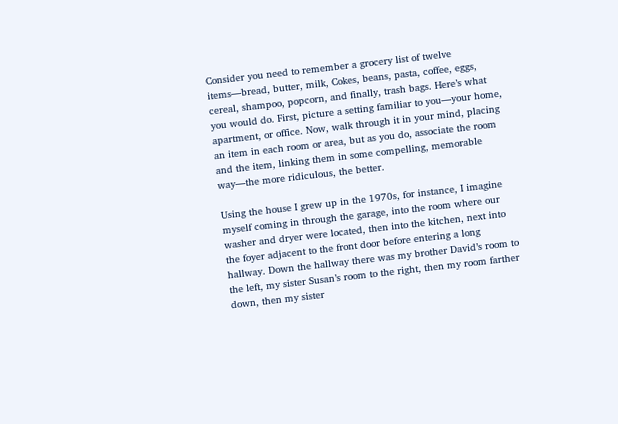Consider you need to remember a grocery list of twelve items—bread, butter, milk, Cokes, beans, pasta, coffee, eggs, cereal, shampoo, popcorn, and finally, trash bags. Here’s what you would do. First, picture a setting familiar to you—your home, apartment, or office. Now, walk through it in your mind, placing an item in each room or area, but as you do, associate the room and the item, linking them in some compelling, memorable way—the more ridiculous, the better.

Using the house I grew up in the 1970s, for instance, I imagine myself coming in through the garage, into the room where our washer and dryer were located, then into the kitchen, next into the foyer adjacent to the front door before entering a long hallway. Down the hallway there was my brother David’s room to the left, my sister Susan’s room to the right, then my room farther down, then my sister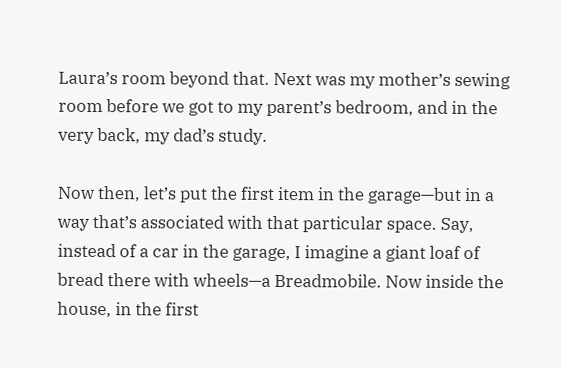Laura’s room beyond that. Next was my mother’s sewing room before we got to my parent’s bedroom, and in the very back, my dad’s study.

Now then, let’s put the first item in the garage—but in a way that’s associated with that particular space. Say, instead of a car in the garage, I imagine a giant loaf of bread there with wheels—a Breadmobile. Now inside the house, in the first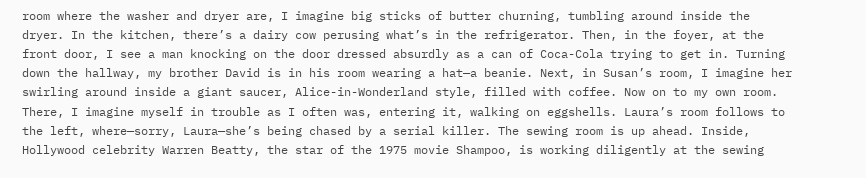room where the washer and dryer are, I imagine big sticks of butter churning, tumbling around inside the dryer. In the kitchen, there’s a dairy cow perusing what’s in the refrigerator. Then, in the foyer, at the front door, I see a man knocking on the door dressed absurdly as a can of Coca-Cola trying to get in. Turning down the hallway, my brother David is in his room wearing a hat—a beanie. Next, in Susan’s room, I imagine her swirling around inside a giant saucer, Alice-in-Wonderland style, filled with coffee. Now on to my own room. There, I imagine myself in trouble as I often was, entering it, walking on eggshells. Laura’s room follows to the left, where—sorry, Laura—she’s being chased by a serial killer. The sewing room is up ahead. Inside, Hollywood celebrity Warren Beatty, the star of the 1975 movie Shampoo, is working diligently at the sewing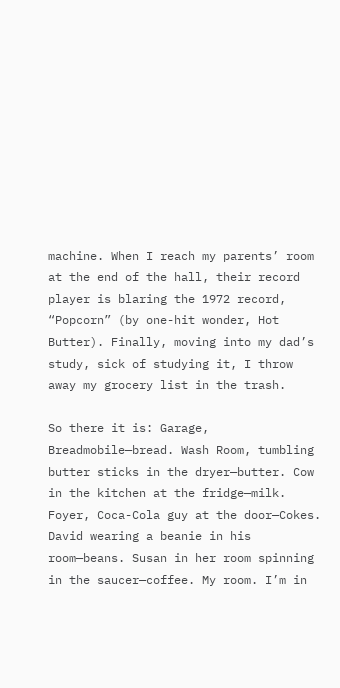machine. When I reach my parents’ room at the end of the hall, their record player is blaring the 1972 record, “Popcorn” (by one-hit wonder, Hot Butter). Finally, moving into my dad’s study, sick of studying it, I throw away my grocery list in the trash.

So there it is: Garage, Breadmobile—bread. Wash Room, tumbling butter sticks in the dryer—butter. Cow in the kitchen at the fridge—milk. Foyer, Coca-Cola guy at the door—Cokes. David wearing a beanie in his room—beans. Susan in her room spinning in the saucer—coffee. My room. I’m in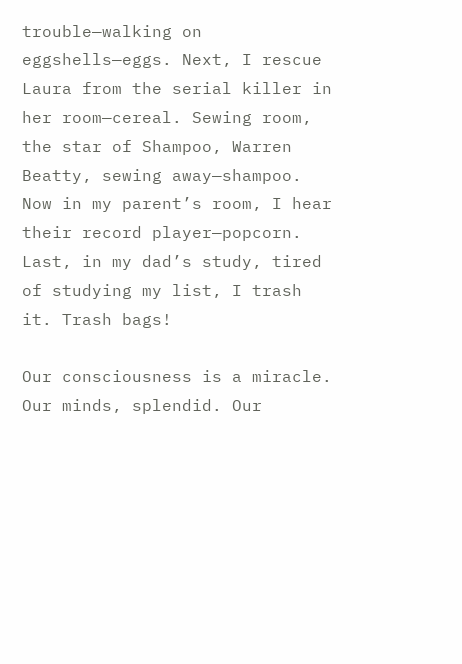trouble—walking on eggshells—eggs. Next, I rescue Laura from the serial killer in her room—cereal. Sewing room, the star of Shampoo, Warren Beatty, sewing away—shampoo. Now in my parent’s room, I hear their record player—popcorn. Last, in my dad’s study, tired of studying my list, I trash it. Trash bags!

Our consciousness is a miracle. Our minds, splendid. Our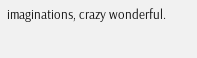imaginations, crazy wonderful.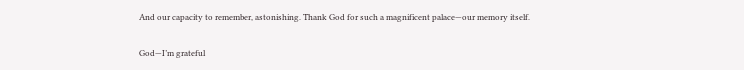And our capacity to remember, astonishing. Thank God for such a magnificent palace—our memory itself.

God—I’m grateful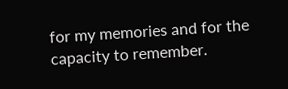for my memories and for the capacity to remember.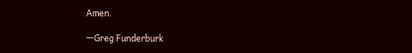Amen.

—Greg Funderburk